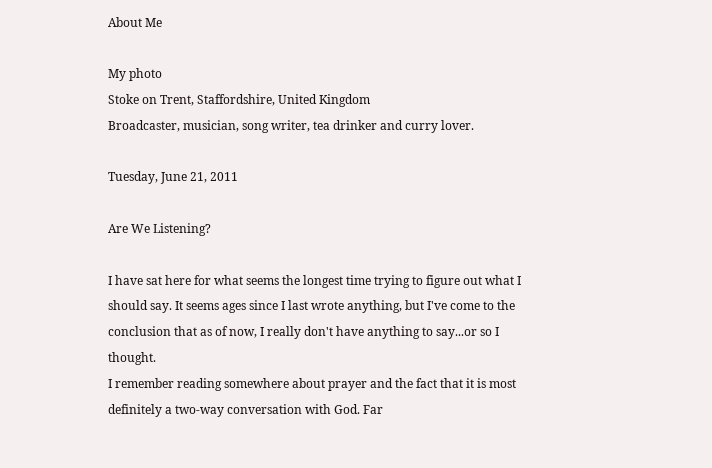About Me

My photo
Stoke on Trent, Staffordshire, United Kingdom
Broadcaster, musician, song writer, tea drinker and curry lover.

Tuesday, June 21, 2011

Are We Listening?

I have sat here for what seems the longest time trying to figure out what I should say. It seems ages since I last wrote anything, but I've come to the conclusion that as of now, I really don't have anything to say...or so I thought.
I remember reading somewhere about prayer and the fact that it is most definitely a two-way conversation with God. Far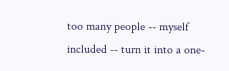too many people -- myself included -- turn it into a one-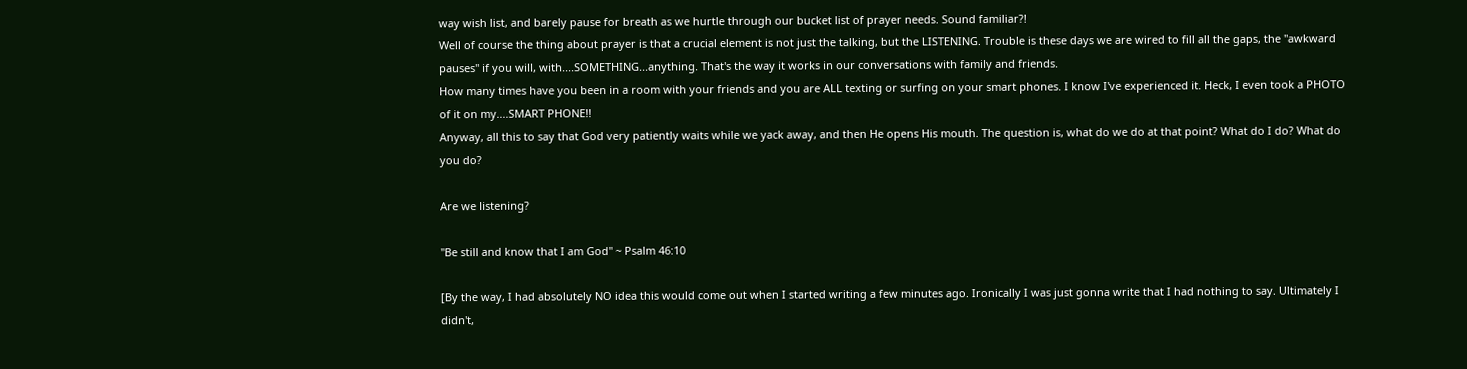way wish list, and barely pause for breath as we hurtle through our bucket list of prayer needs. Sound familiar?!
Well of course the thing about prayer is that a crucial element is not just the talking, but the LISTENING. Trouble is these days we are wired to fill all the gaps, the "awkward pauses" if you will, with....SOMETHING...anything. That's the way it works in our conversations with family and friends.
How many times have you been in a room with your friends and you are ALL texting or surfing on your smart phones. I know I've experienced it. Heck, I even took a PHOTO of it on my....SMART PHONE!!
Anyway, all this to say that God very patiently waits while we yack away, and then He opens His mouth. The question is, what do we do at that point? What do I do? What do you do?

Are we listening?

"Be still and know that I am God" ~ Psalm 46:10

[By the way, I had absolutely NO idea this would come out when I started writing a few minutes ago. Ironically I was just gonna write that I had nothing to say. Ultimately I didn't,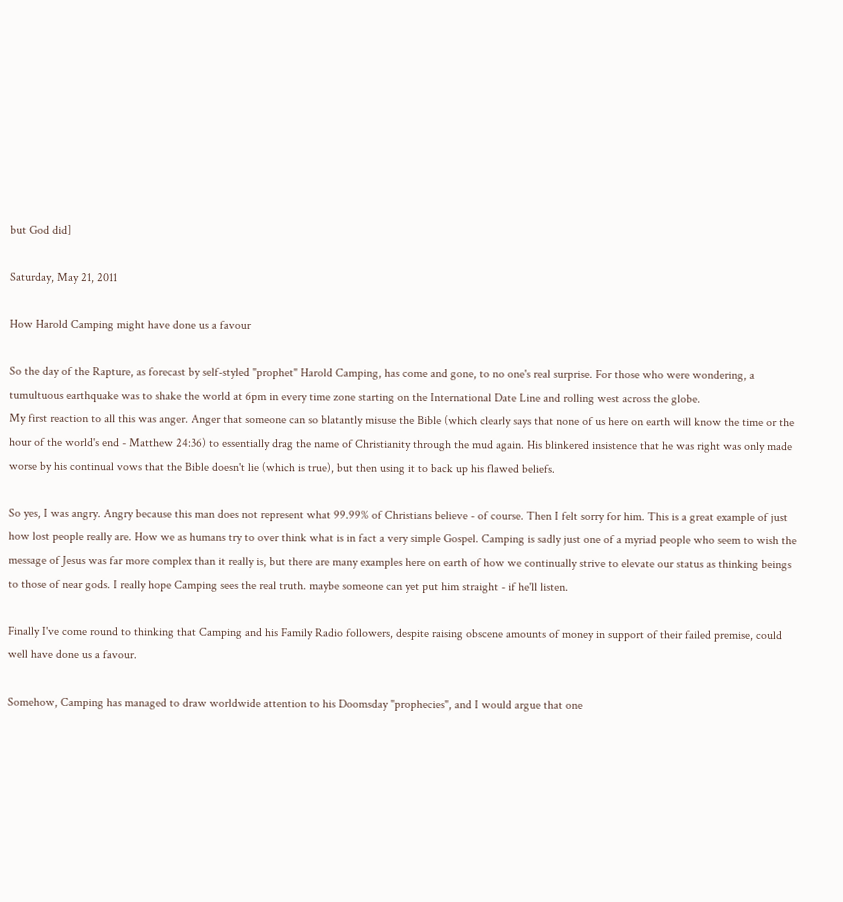but God did]

Saturday, May 21, 2011

How Harold Camping might have done us a favour

So the day of the Rapture, as forecast by self-styled "prophet" Harold Camping, has come and gone, to no one's real surprise. For those who were wondering, a tumultuous earthquake was to shake the world at 6pm in every time zone starting on the International Date Line and rolling west across the globe.
My first reaction to all this was anger. Anger that someone can so blatantly misuse the Bible (which clearly says that none of us here on earth will know the time or the hour of the world's end - Matthew 24:36) to essentially drag the name of Christianity through the mud again. His blinkered insistence that he was right was only made worse by his continual vows that the Bible doesn't lie (which is true), but then using it to back up his flawed beliefs.

So yes, I was angry. Angry because this man does not represent what 99.99% of Christians believe - of course. Then I felt sorry for him. This is a great example of just how lost people really are. How we as humans try to over think what is in fact a very simple Gospel. Camping is sadly just one of a myriad people who seem to wish the message of Jesus was far more complex than it really is, but there are many examples here on earth of how we continually strive to elevate our status as thinking beings to those of near gods. I really hope Camping sees the real truth. maybe someone can yet put him straight - if he'll listen.

Finally I've come round to thinking that Camping and his Family Radio followers, despite raising obscene amounts of money in support of their failed premise, could well have done us a favour.

Somehow, Camping has managed to draw worldwide attention to his Doomsday "prophecies", and I would argue that one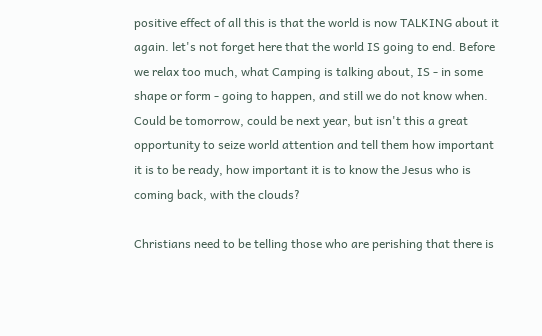positive effect of all this is that the world is now TALKING about it again. let's not forget here that the world IS going to end. Before we relax too much, what Camping is talking about, IS - in some shape or form - going to happen, and still we do not know when. Could be tomorrow, could be next year, but isn't this a great opportunity to seize world attention and tell them how important it is to be ready, how important it is to know the Jesus who is coming back, with the clouds?

Christians need to be telling those who are perishing that there is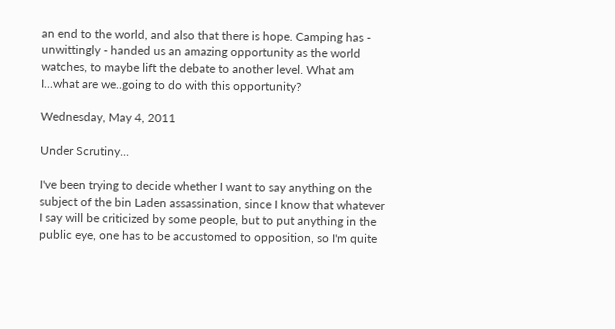an end to the world, and also that there is hope. Camping has - unwittingly - handed us an amazing opportunity as the world watches, to maybe lift the debate to another level. What am I...what are we..going to do with this opportunity?

Wednesday, May 4, 2011

Under Scrutiny...

I've been trying to decide whether I want to say anything on the subject of the bin Laden assassination, since I know that whatever I say will be criticized by some people, but to put anything in the public eye, one has to be accustomed to opposition, so I'm quite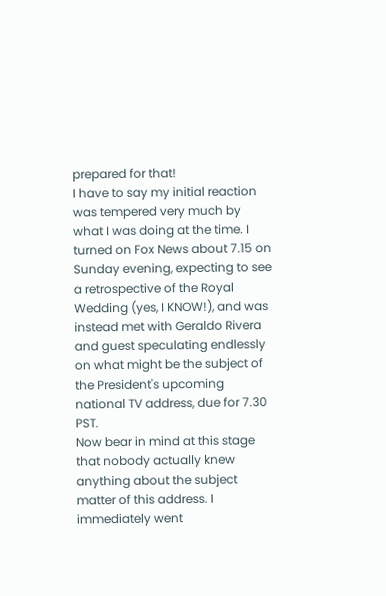prepared for that!
I have to say my initial reaction was tempered very much by what I was doing at the time. I turned on Fox News about 7.15 on Sunday evening, expecting to see a retrospective of the Royal Wedding (yes, I KNOW!), and was instead met with Geraldo Rivera and guest speculating endlessly on what might be the subject of the President's upcoming national TV address, due for 7.30 PST.
Now bear in mind at this stage that nobody actually knew anything about the subject matter of this address. I immediately went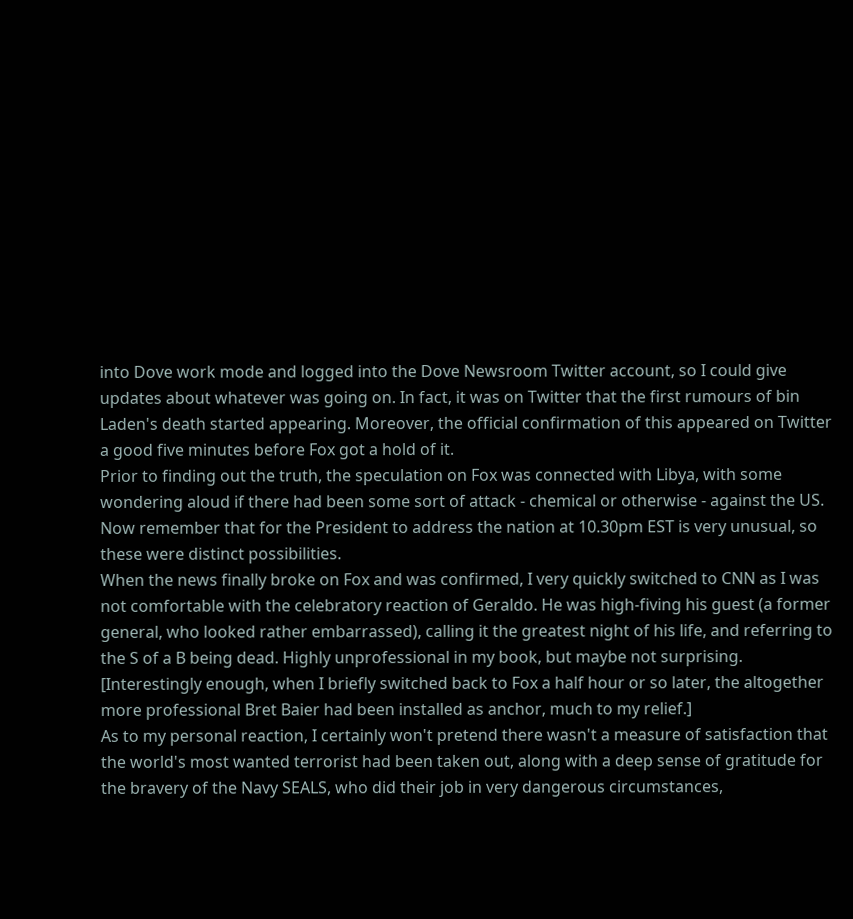into Dove work mode and logged into the Dove Newsroom Twitter account, so I could give updates about whatever was going on. In fact, it was on Twitter that the first rumours of bin Laden's death started appearing. Moreover, the official confirmation of this appeared on Twitter a good five minutes before Fox got a hold of it.
Prior to finding out the truth, the speculation on Fox was connected with Libya, with some wondering aloud if there had been some sort of attack - chemical or otherwise - against the US. Now remember that for the President to address the nation at 10.30pm EST is very unusual, so these were distinct possibilities.
When the news finally broke on Fox and was confirmed, I very quickly switched to CNN as I was not comfortable with the celebratory reaction of Geraldo. He was high-fiving his guest (a former general, who looked rather embarrassed), calling it the greatest night of his life, and referring to the S of a B being dead. Highly unprofessional in my book, but maybe not surprising. [Interestingly enough, when I briefly switched back to Fox a half hour or so later, the altogether more professional Bret Baier had been installed as anchor, much to my relief.]
As to my personal reaction, I certainly won't pretend there wasn't a measure of satisfaction that the world's most wanted terrorist had been taken out, along with a deep sense of gratitude for the bravery of the Navy SEALS, who did their job in very dangerous circumstances,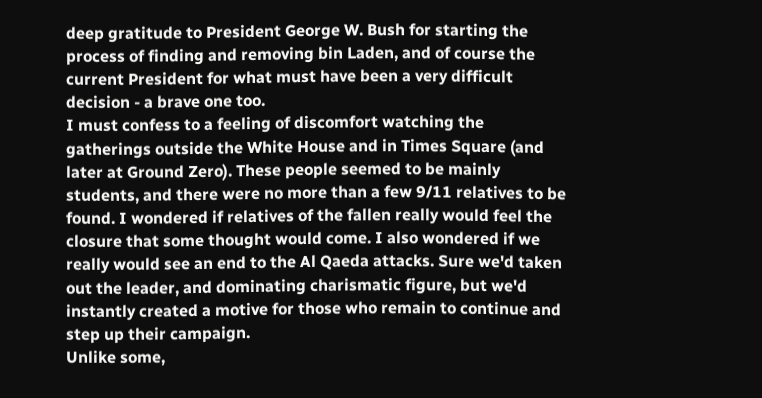deep gratitude to President George W. Bush for starting the process of finding and removing bin Laden, and of course the current President for what must have been a very difficult decision - a brave one too.
I must confess to a feeling of discomfort watching the gatherings outside the White House and in Times Square (and later at Ground Zero). These people seemed to be mainly students, and there were no more than a few 9/11 relatives to be found. I wondered if relatives of the fallen really would feel the closure that some thought would come. I also wondered if we really would see an end to the Al Qaeda attacks. Sure we'd taken out the leader, and dominating charismatic figure, but we'd instantly created a motive for those who remain to continue and step up their campaign.
Unlike some,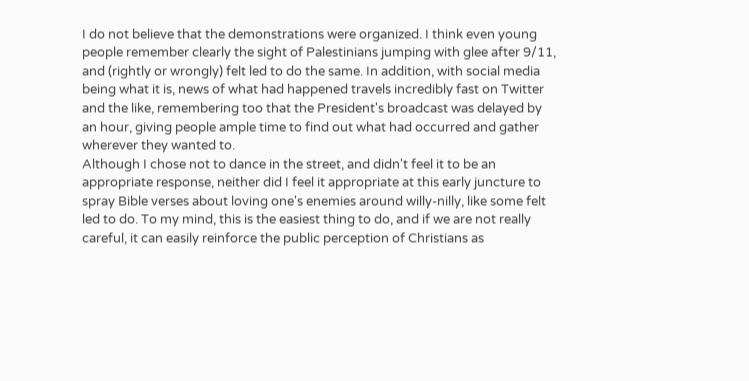I do not believe that the demonstrations were organized. I think even young people remember clearly the sight of Palestinians jumping with glee after 9/11, and (rightly or wrongly) felt led to do the same. In addition, with social media being what it is, news of what had happened travels incredibly fast on Twitter and the like, remembering too that the President's broadcast was delayed by an hour, giving people ample time to find out what had occurred and gather wherever they wanted to.
Although I chose not to dance in the street, and didn't feel it to be an appropriate response, neither did I feel it appropriate at this early juncture to spray Bible verses about loving one's enemies around willy-nilly, like some felt led to do. To my mind, this is the easiest thing to do, and if we are not really careful, it can easily reinforce the public perception of Christians as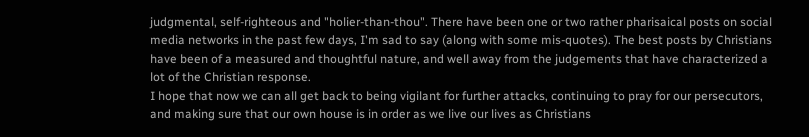judgmental, self-righteous and "holier-than-thou". There have been one or two rather pharisaical posts on social media networks in the past few days, I'm sad to say (along with some mis-quotes). The best posts by Christians have been of a measured and thoughtful nature, and well away from the judgements that have characterized a lot of the Christian response.
I hope that now we can all get back to being vigilant for further attacks, continuing to pray for our persecutors, and making sure that our own house is in order as we live our lives as Christians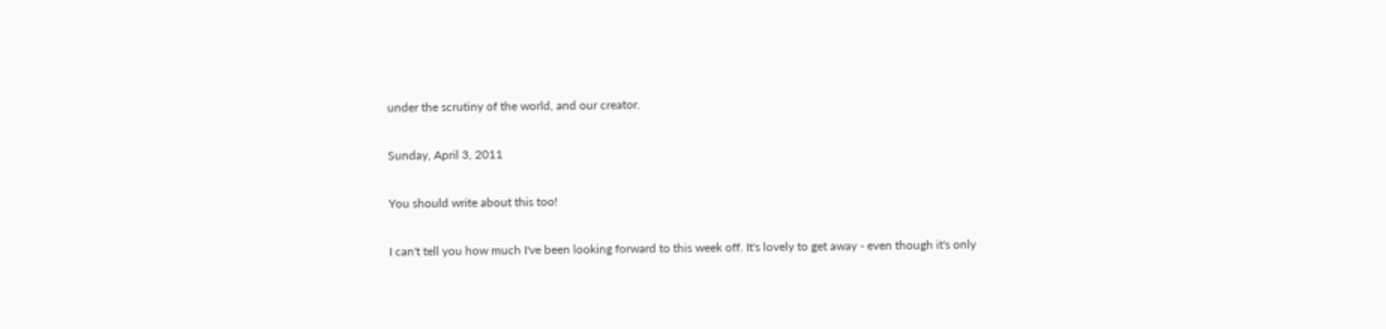under the scrutiny of the world, and our creator.

Sunday, April 3, 2011

You should write about this too!

I can't tell you how much I've been looking forward to this week off. It's lovely to get away - even though it's only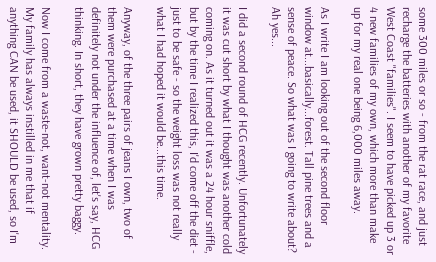some 300 miles or so - from the rat race, and just recharge the batteries with another of my favorite West Coast "families". I seem to have picked up 3 or 4 new families of my own, which more than make up for my real one being 6,000 miles away.

As I write I am looking out of the second floor window at...basically...forest. Tall pine trees and a sense of peace. So what was I going to write about? Ah yes...

I did a second round of HCG recently. Unfortunately it was cut short by what I thought was another cold coming on. As it turned out it was a 24 hour sniffle, but by the time I realized this, I'd come off the diet - just to be safe - so the weight loss was not really what I had hoped it would be...this time.

Anyway, of the three pairs of jeans I own, two of them were purchased at a time when I was definitely not under the influence of, let's say, HCG thinking. In short, they have grown pretty baggy.

Now I come from a waste-not, want-not mentality. My family has always instilled in me that if anything CAN be used, it SHOULD be used, so I'm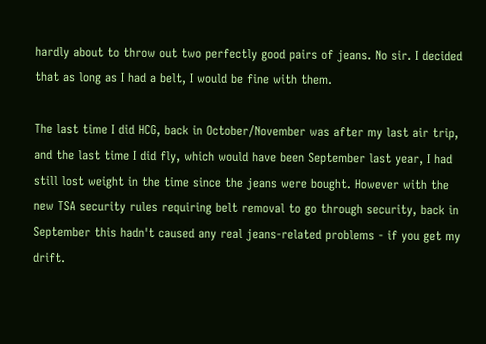hardly about to throw out two perfectly good pairs of jeans. No sir. I decided that as long as I had a belt, I would be fine with them.

The last time I did HCG, back in October/November was after my last air trip, and the last time I did fly, which would have been September last year, I had still lost weight in the time since the jeans were bought. However with the new TSA security rules requiring belt removal to go through security, back in September this hadn't caused any real jeans-related problems - if you get my drift.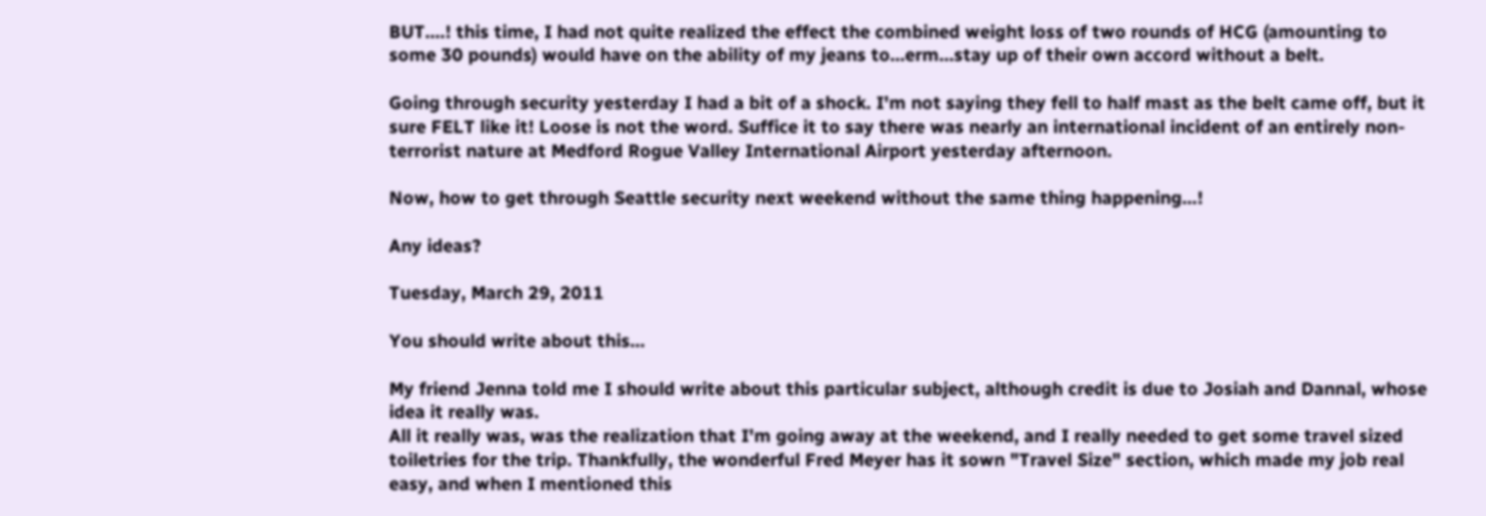BUT....! this time, I had not quite realized the effect the combined weight loss of two rounds of HCG (amounting to some 30 pounds) would have on the ability of my jeans to...erm...stay up of their own accord without a belt.

Going through security yesterday I had a bit of a shock. I'm not saying they fell to half mast as the belt came off, but it sure FELT like it! Loose is not the word. Suffice it to say there was nearly an international incident of an entirely non-terrorist nature at Medford Rogue Valley International Airport yesterday afternoon.

Now, how to get through Seattle security next weekend without the same thing happening...!

Any ideas?

Tuesday, March 29, 2011

You should write about this...

My friend Jenna told me I should write about this particular subject, although credit is due to Josiah and Dannal, whose idea it really was.
All it really was, was the realization that I'm going away at the weekend, and I really needed to get some travel sized toiletries for the trip. Thankfully, the wonderful Fred Meyer has it sown "Travel Size" section, which made my job real easy, and when I mentioned this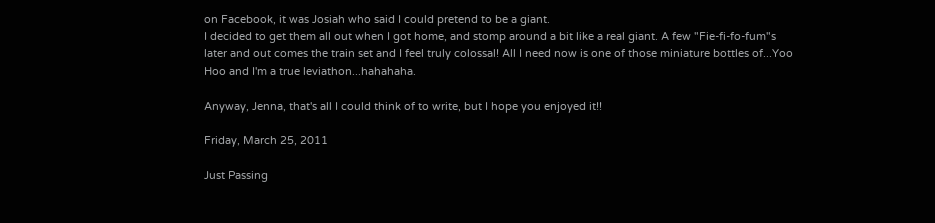on Facebook, it was Josiah who said I could pretend to be a giant.
I decided to get them all out when I got home, and stomp around a bit like a real giant. A few "Fie-fi-fo-fum"s later and out comes the train set and I feel truly colossal! All I need now is one of those miniature bottles of...Yoo Hoo and I'm a true leviathon...hahahaha.

Anyway, Jenna, that's all I could think of to write, but I hope you enjoyed it!!

Friday, March 25, 2011

Just Passing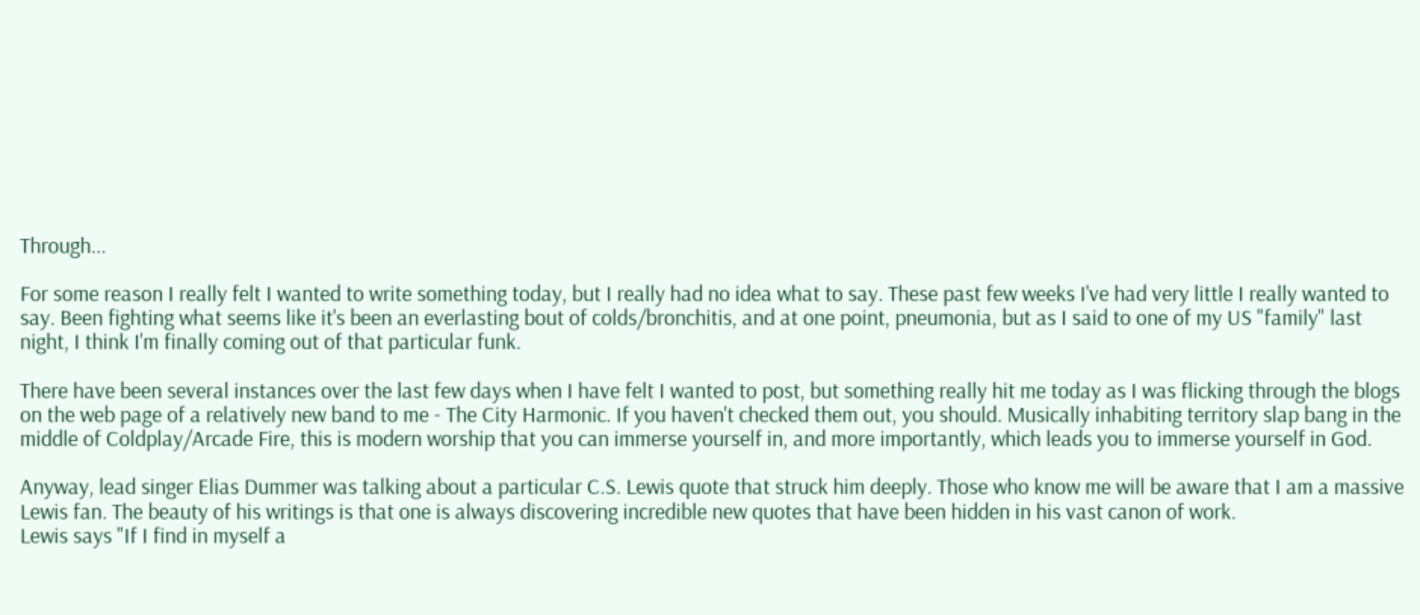Through...

For some reason I really felt I wanted to write something today, but I really had no idea what to say. These past few weeks I've had very little I really wanted to say. Been fighting what seems like it's been an everlasting bout of colds/bronchitis, and at one point, pneumonia, but as I said to one of my US "family" last night, I think I'm finally coming out of that particular funk.

There have been several instances over the last few days when I have felt I wanted to post, but something really hit me today as I was flicking through the blogs on the web page of a relatively new band to me - The City Harmonic. If you haven't checked them out, you should. Musically inhabiting territory slap bang in the middle of Coldplay/Arcade Fire, this is modern worship that you can immerse yourself in, and more importantly, which leads you to immerse yourself in God.

Anyway, lead singer Elias Dummer was talking about a particular C.S. Lewis quote that struck him deeply. Those who know me will be aware that I am a massive Lewis fan. The beauty of his writings is that one is always discovering incredible new quotes that have been hidden in his vast canon of work.
Lewis says "If I find in myself a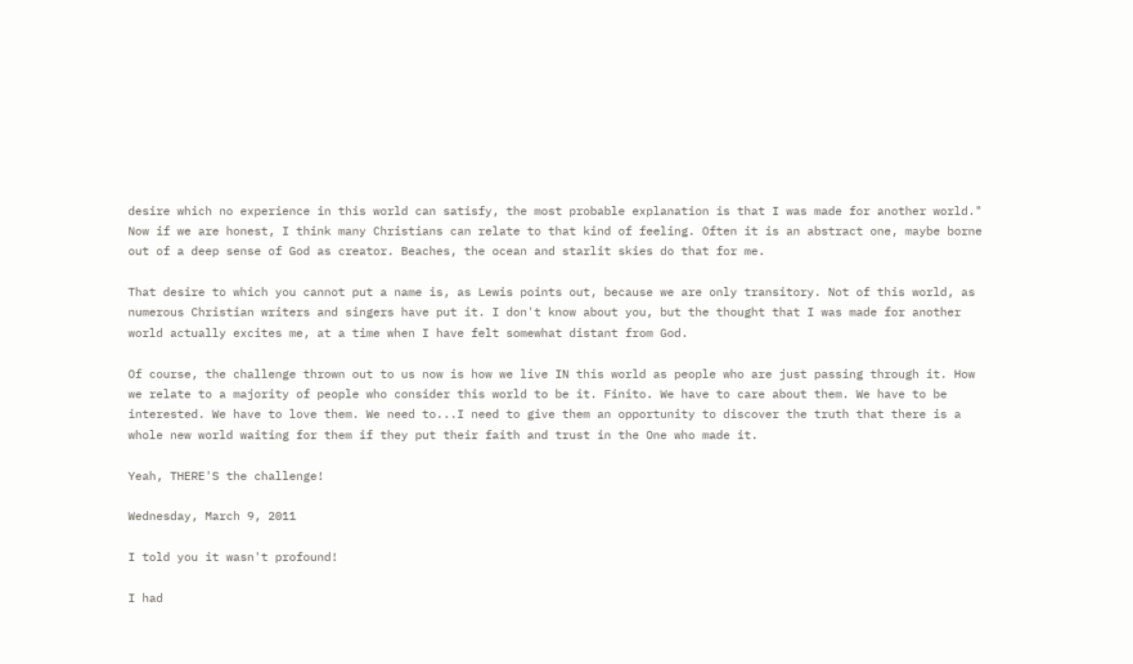desire which no experience in this world can satisfy, the most probable explanation is that I was made for another world." Now if we are honest, I think many Christians can relate to that kind of feeling. Often it is an abstract one, maybe borne out of a deep sense of God as creator. Beaches, the ocean and starlit skies do that for me.

That desire to which you cannot put a name is, as Lewis points out, because we are only transitory. Not of this world, as numerous Christian writers and singers have put it. I don't know about you, but the thought that I was made for another world actually excites me, at a time when I have felt somewhat distant from God.

Of course, the challenge thrown out to us now is how we live IN this world as people who are just passing through it. How we relate to a majority of people who consider this world to be it. Finito. We have to care about them. We have to be interested. We have to love them. We need to...I need to give them an opportunity to discover the truth that there is a whole new world waiting for them if they put their faith and trust in the One who made it.

Yeah, THERE'S the challenge!

Wednesday, March 9, 2011

I told you it wasn't profound!

I had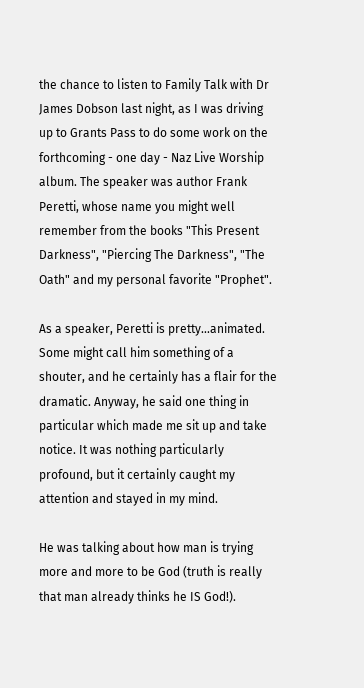the chance to listen to Family Talk with Dr James Dobson last night, as I was driving up to Grants Pass to do some work on the forthcoming - one day - Naz Live Worship album. The speaker was author Frank Peretti, whose name you might well remember from the books "This Present Darkness", "Piercing The Darkness", "The Oath" and my personal favorite "Prophet".

As a speaker, Peretti is pretty...animated. Some might call him something of a shouter, and he certainly has a flair for the dramatic. Anyway, he said one thing in particular which made me sit up and take notice. It was nothing particularly profound, but it certainly caught my attention and stayed in my mind.

He was talking about how man is trying more and more to be God (truth is really that man already thinks he IS God!).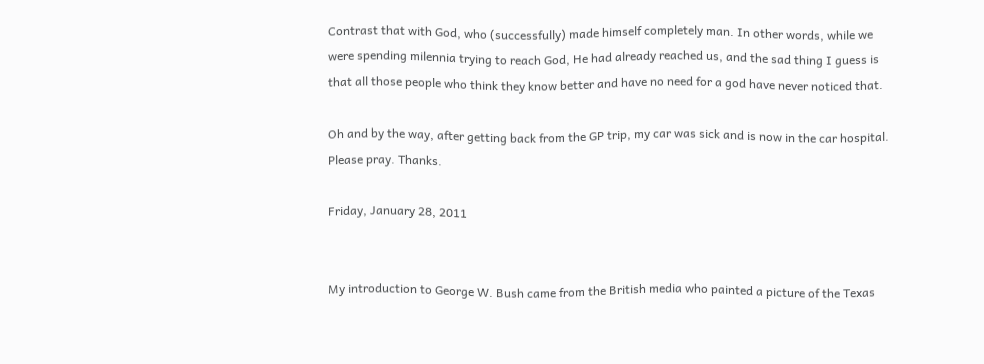Contrast that with God, who (successfully) made himself completely man. In other words, while we were spending milennia trying to reach God, He had already reached us, and the sad thing I guess is that all those people who think they know better and have no need for a god have never noticed that.

Oh and by the way, after getting back from the GP trip, my car was sick and is now in the car hospital. Please pray. Thanks.

Friday, January 28, 2011


My introduction to George W. Bush came from the British media who painted a picture of the Texas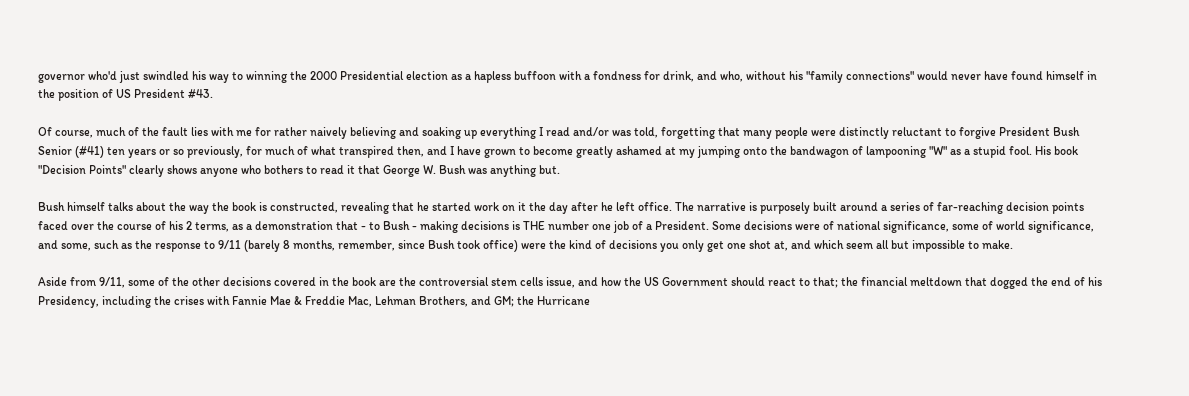governor who'd just swindled his way to winning the 2000 Presidential election as a hapless buffoon with a fondness for drink, and who, without his "family connections" would never have found himself in the position of US President #43.

Of course, much of the fault lies with me for rather naively believing and soaking up everything I read and/or was told, forgetting that many people were distinctly reluctant to forgive President Bush Senior (#41) ten years or so previously, for much of what transpired then, and I have grown to become greatly ashamed at my jumping onto the bandwagon of lampooning "W" as a stupid fool. His book "Decision Points" clearly shows anyone who bothers to read it that George W. Bush was anything but.

Bush himself talks about the way the book is constructed, revealing that he started work on it the day after he left office. The narrative is purposely built around a series of far-reaching decision points faced over the course of his 2 terms, as a demonstration that - to Bush - making decisions is THE number one job of a President. Some decisions were of national significance, some of world significance, and some, such as the response to 9/11 (barely 8 months, remember, since Bush took office) were the kind of decisions you only get one shot at, and which seem all but impossible to make.

Aside from 9/11, some of the other decisions covered in the book are the controversial stem cells issue, and how the US Government should react to that; the financial meltdown that dogged the end of his Presidency, including the crises with Fannie Mae & Freddie Mac, Lehman Brothers, and GM; the Hurricane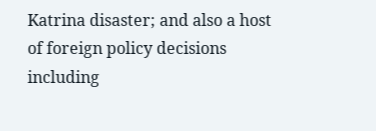Katrina disaster; and also a host of foreign policy decisions including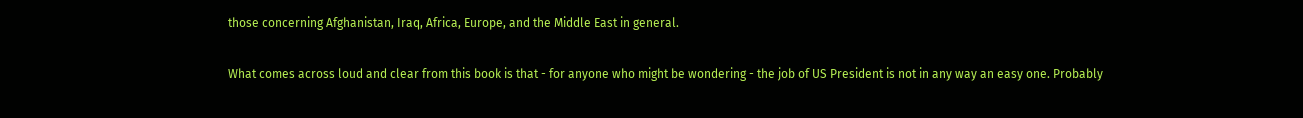those concerning Afghanistan, Iraq, Africa, Europe, and the Middle East in general.

What comes across loud and clear from this book is that - for anyone who might be wondering - the job of US President is not in any way an easy one. Probably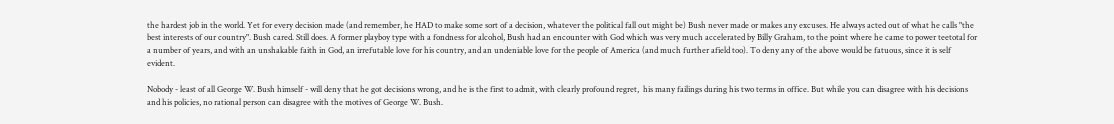the hardest job in the world. Yet for every decision made (and remember, he HAD to make some sort of a decision, whatever the political fall out might be) Bush never made or makes any excuses. He always acted out of what he calls "the best interests of our country". Bush cared. Still does. A former playboy type with a fondness for alcohol, Bush had an encounter with God which was very much accelerated by Billy Graham, to the point where he came to power teetotal for a number of years, and with an unshakable faith in God, an irrefutable love for his country, and an undeniable love for the people of America (and much further afield too). To deny any of the above would be fatuous, since it is self evident.

Nobody - least of all George W. Bush himself - will deny that he got decisions wrong, and he is the first to admit, with clearly profound regret,  his many failings during his two terms in office. But while you can disagree with his decisions and his policies, no rational person can disagree with the motives of George W. Bush.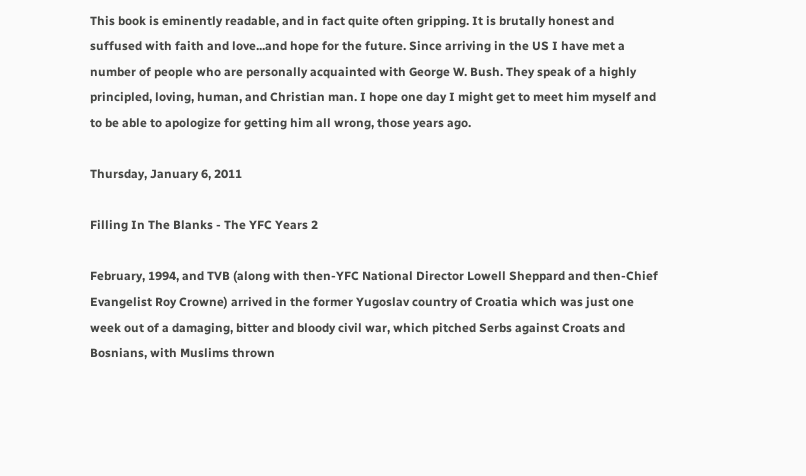This book is eminently readable, and in fact quite often gripping. It is brutally honest and suffused with faith and love...and hope for the future. Since arriving in the US I have met a number of people who are personally acquainted with George W. Bush. They speak of a highly principled, loving, human, and Christian man. I hope one day I might get to meet him myself and to be able to apologize for getting him all wrong, those years ago.

Thursday, January 6, 2011

Filling In The Blanks - The YFC Years 2

February, 1994, and TVB (along with then-YFC National Director Lowell Sheppard and then-Chief Evangelist Roy Crowne) arrived in the former Yugoslav country of Croatia which was just one week out of a damaging, bitter and bloody civil war, which pitched Serbs against Croats and Bosnians, with Muslims thrown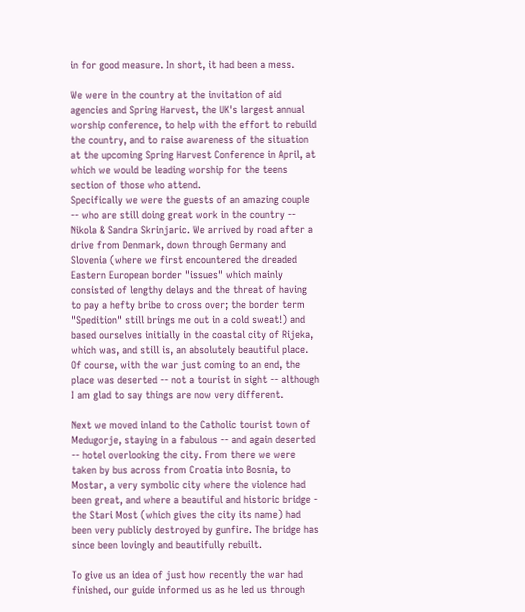in for good measure. In short, it had been a mess.

We were in the country at the invitation of aid agencies and Spring Harvest, the UK's largest annual worship conference, to help with the effort to rebuild the country, and to raise awareness of the situation at the upcoming Spring Harvest Conference in April, at which we would be leading worship for the teens section of those who attend.
Specifically we were the guests of an amazing couple -- who are still doing great work in the country -- Nikola & Sandra Skrinjaric. We arrived by road after a drive from Denmark, down through Germany and Slovenia (where we first encountered the dreaded Eastern European border "issues" which mainly consisted of lengthy delays and the threat of having to pay a hefty bribe to cross over; the border term "Spedition" still brings me out in a cold sweat!) and based ourselves initially in the coastal city of Rijeka, which was, and still is, an absolutely beautiful place. Of course, with the war just coming to an end, the place was deserted -- not a tourist in sight -- although I am glad to say things are now very different.

Next we moved inland to the Catholic tourist town of  Medugorje, staying in a fabulous -- and again deserted -- hotel overlooking the city. From there we were taken by bus across from Croatia into Bosnia, to Mostar, a very symbolic city where the violence had been great, and where a beautiful and historic bridge - the Stari Most (which gives the city its name) had been very publicly destroyed by gunfire. The bridge has since been lovingly and beautifully rebuilt.

To give us an idea of just how recently the war had finished, our guide informed us as he led us through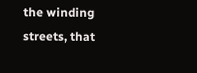the winding streets, that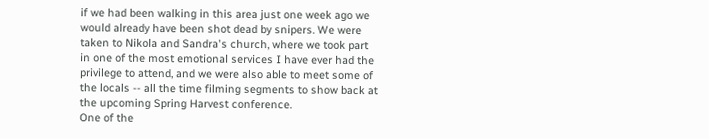if we had been walking in this area just one week ago we would already have been shot dead by snipers. We were taken to Nikola and Sandra's church, where we took part in one of the most emotional services I have ever had the privilege to attend, and we were also able to meet some of the locals -- all the time filming segments to show back at the upcoming Spring Harvest conference.
One of the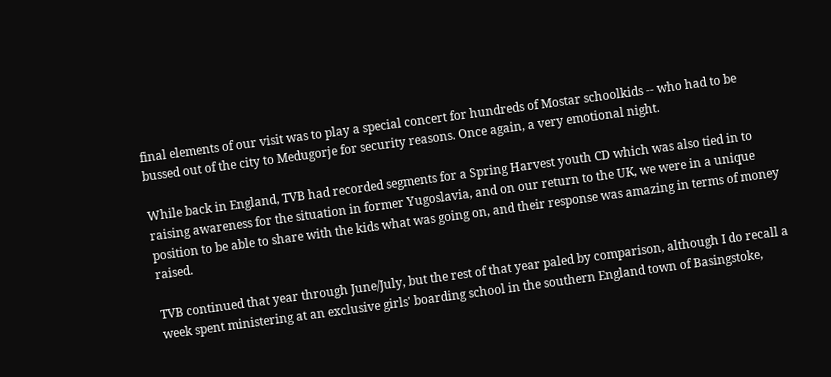final elements of our visit was to play a special concert for hundreds of Mostar schoolkids -- who had to be bussed out of the city to Medugorje for security reasons. Once again, a very emotional night.

While back in England, TVB had recorded segments for a Spring Harvest youth CD which was also tied in to raising awareness for the situation in former Yugoslavia, and on our return to the UK, we were in a unique position to be able to share with the kids what was going on, and their response was amazing in terms of money raised.

TVB continued that year through June/July, but the rest of that year paled by comparison, although I do recall a week spent ministering at an exclusive girls' boarding school in the southern England town of Basingstoke,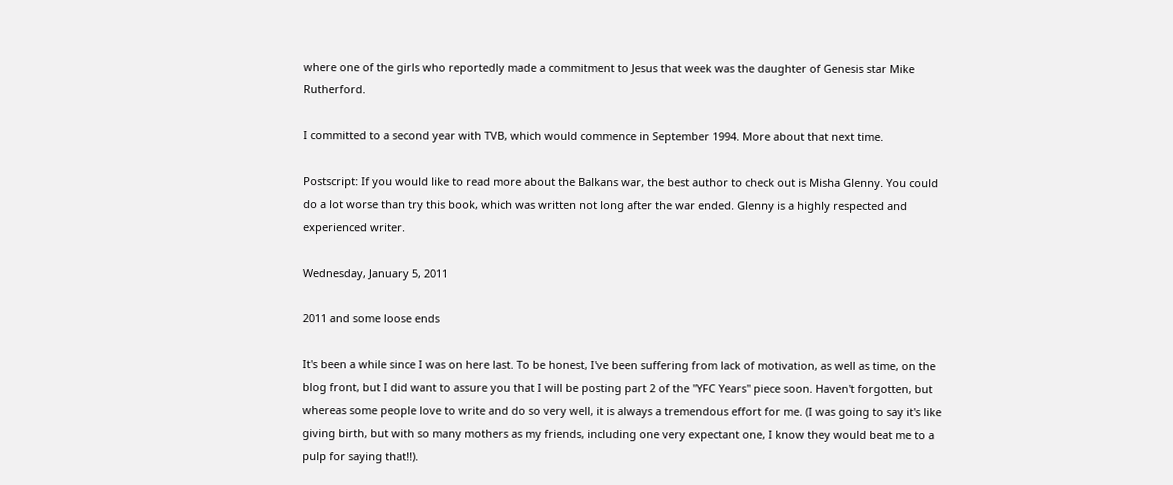where one of the girls who reportedly made a commitment to Jesus that week was the daughter of Genesis star Mike Rutherford.

I committed to a second year with TVB, which would commence in September 1994. More about that next time.

Postscript: If you would like to read more about the Balkans war, the best author to check out is Misha Glenny. You could do a lot worse than try this book, which was written not long after the war ended. Glenny is a highly respected and experienced writer.

Wednesday, January 5, 2011

2011 and some loose ends

It's been a while since I was on here last. To be honest, I've been suffering from lack of motivation, as well as time, on the blog front, but I did want to assure you that I will be posting part 2 of the "YFC Years" piece soon. Haven't forgotten, but whereas some people love to write and do so very well, it is always a tremendous effort for me. (I was going to say it's like giving birth, but with so many mothers as my friends, including one very expectant one, I know they would beat me to a pulp for saying that!!).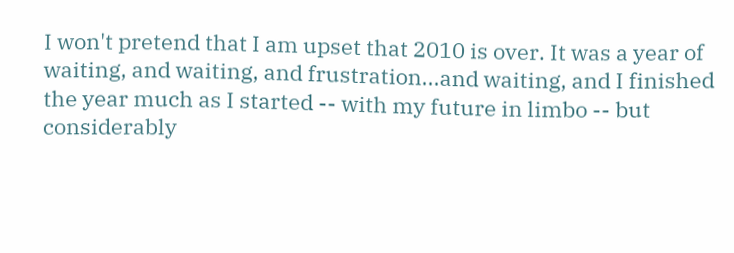I won't pretend that I am upset that 2010 is over. It was a year of waiting, and waiting, and frustration...and waiting, and I finished the year much as I started -- with my future in limbo -- but considerably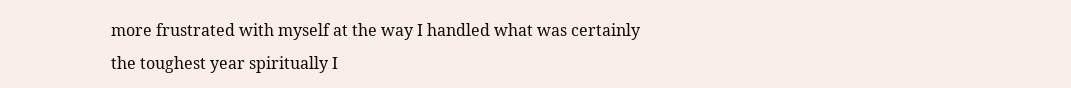more frustrated with myself at the way I handled what was certainly the toughest year spiritually I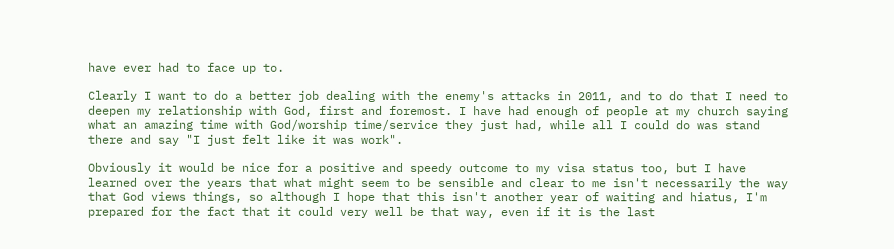have ever had to face up to.

Clearly I want to do a better job dealing with the enemy's attacks in 2011, and to do that I need to deepen my relationship with God, first and foremost. I have had enough of people at my church saying what an amazing time with God/worship time/service they just had, while all I could do was stand there and say "I just felt like it was work".

Obviously it would be nice for a positive and speedy outcome to my visa status too, but I have learned over the years that what might seem to be sensible and clear to me isn't necessarily the way that God views things, so although I hope that this isn't another year of waiting and hiatus, I'm prepared for the fact that it could very well be that way, even if it is the last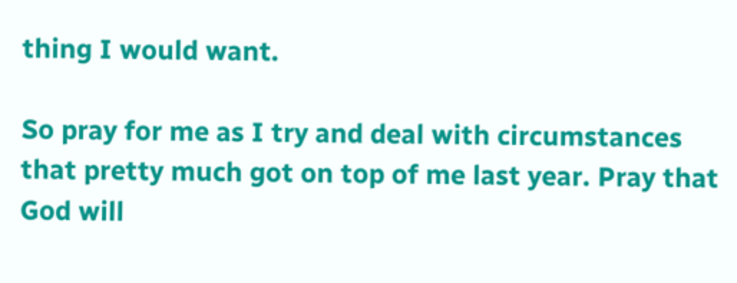thing I would want.

So pray for me as I try and deal with circumstances that pretty much got on top of me last year. Pray that God will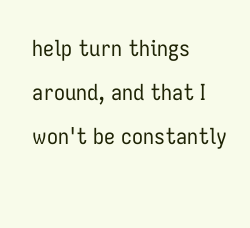help turn things around, and that I won't be constantly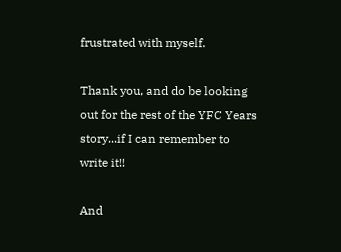frustrated with myself.

Thank you, and do be looking out for the rest of the YFC Years story...if I can remember to write it!!

And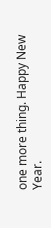one more thing. Happy New Year.